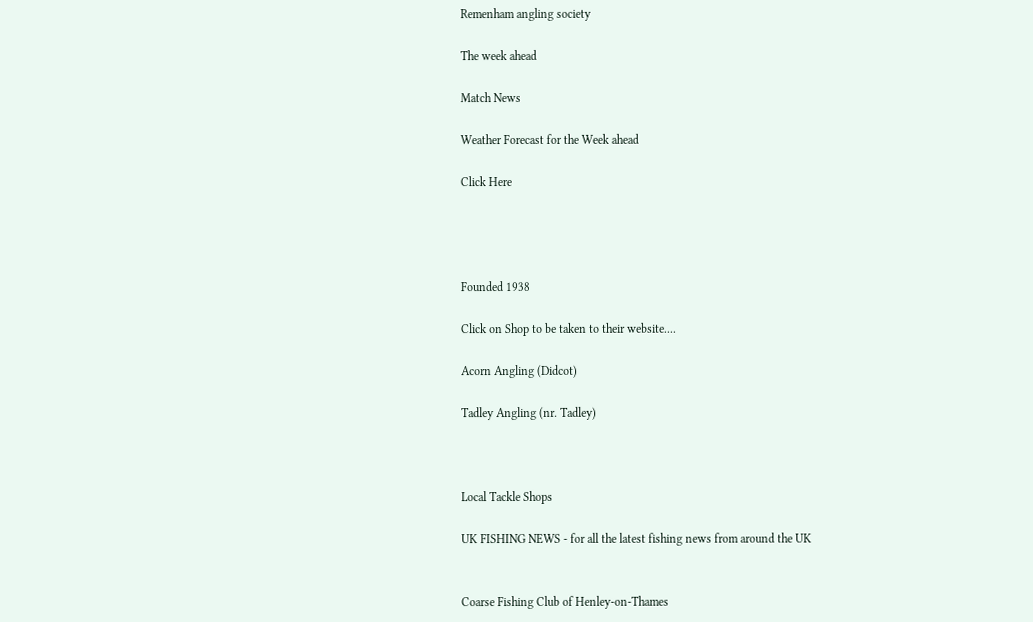Remenham angling society

The week ahead

Match News

Weather Forecast for the Week ahead

Click Here




Founded 1938

Click on Shop to be taken to their website....

Acorn Angling (Didcot)

Tadley Angling (nr. Tadley)



Local Tackle Shops

UK FISHING NEWS - for all the latest fishing news from around the UK


Coarse Fishing Club of Henley-on-Thames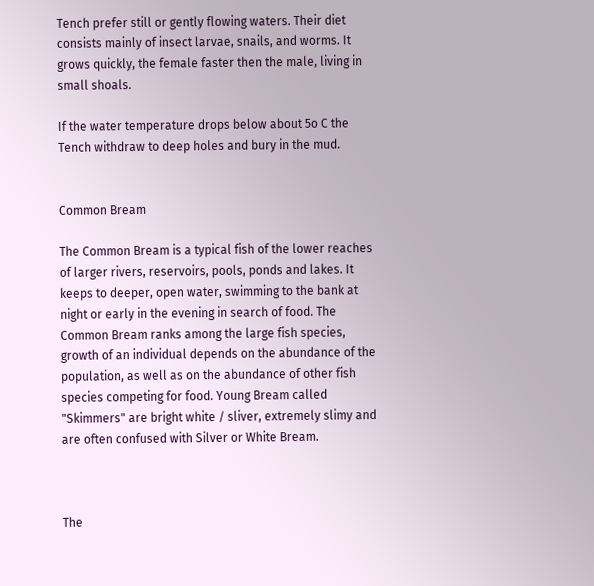Tench prefer still or gently flowing waters. Their diet consists mainly of insect larvae, snails, and worms. It grows quickly, the female faster then the male, living in small shoals.

If the water temperature drops below about 5o C the Tench withdraw to deep holes and bury in the mud.


Common Bream

The Common Bream is a typical fish of the lower reaches of larger rivers, reservoirs, pools, ponds and lakes. It keeps to deeper, open water, swimming to the bank at night or early in the evening in search of food. The Common Bream ranks among the large fish species, growth of an individual depends on the abundance of the population, as well as on the abundance of other fish species competing for food. Young Bream called "Skimmers" are bright white / sliver, extremely slimy and are often confused with Silver or White Bream.



The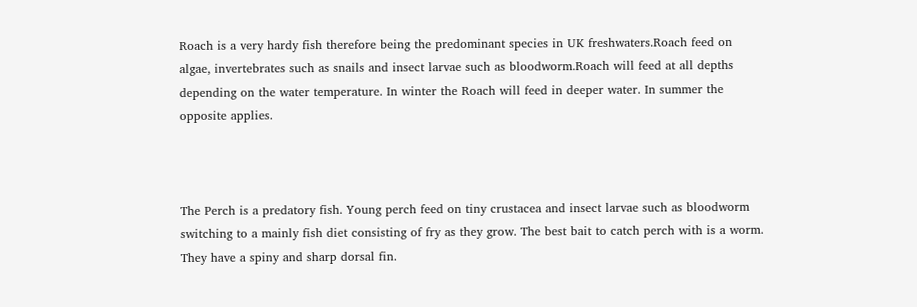Roach is a very hardy fish therefore being the predominant species in UK freshwaters.Roach feed on algae, invertebrates such as snails and insect larvae such as bloodworm.Roach will feed at all depths depending on the water temperature. In winter the Roach will feed in deeper water. In summer the opposite applies.



The Perch is a predatory fish. Young perch feed on tiny crustacea and insect larvae such as bloodworm switching to a mainly fish diet consisting of fry as they grow. The best bait to catch perch with is a worm. They have a spiny and sharp dorsal fin.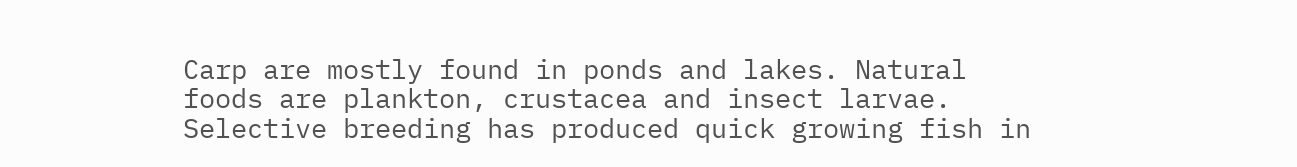Carp are mostly found in ponds and lakes. Natural foods are plankton, crustacea and insect larvae. Selective breeding has produced quick growing fish in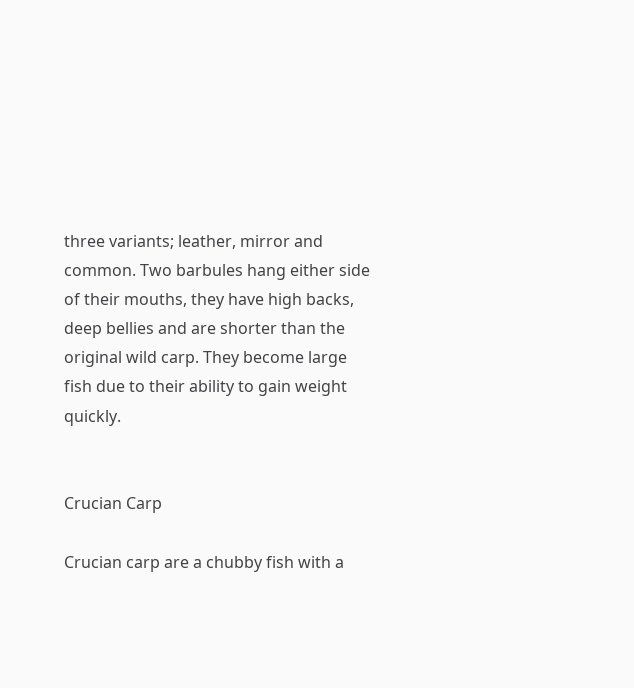three variants; leather, mirror and common. Two barbules hang either side of their mouths, they have high backs, deep bellies and are shorter than the original wild carp. They become large fish due to their ability to gain weight quickly.


Crucian Carp

Crucian carp are a chubby fish with a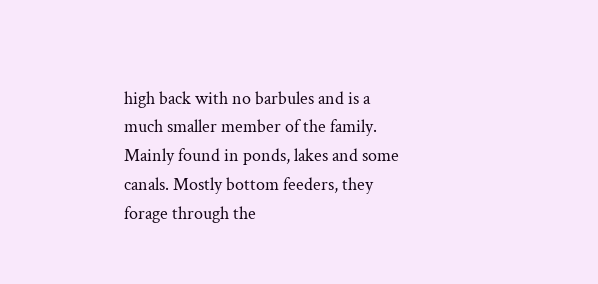high back with no barbules and is a much smaller member of the family. Mainly found in ponds, lakes and some canals. Mostly bottom feeders, they forage through the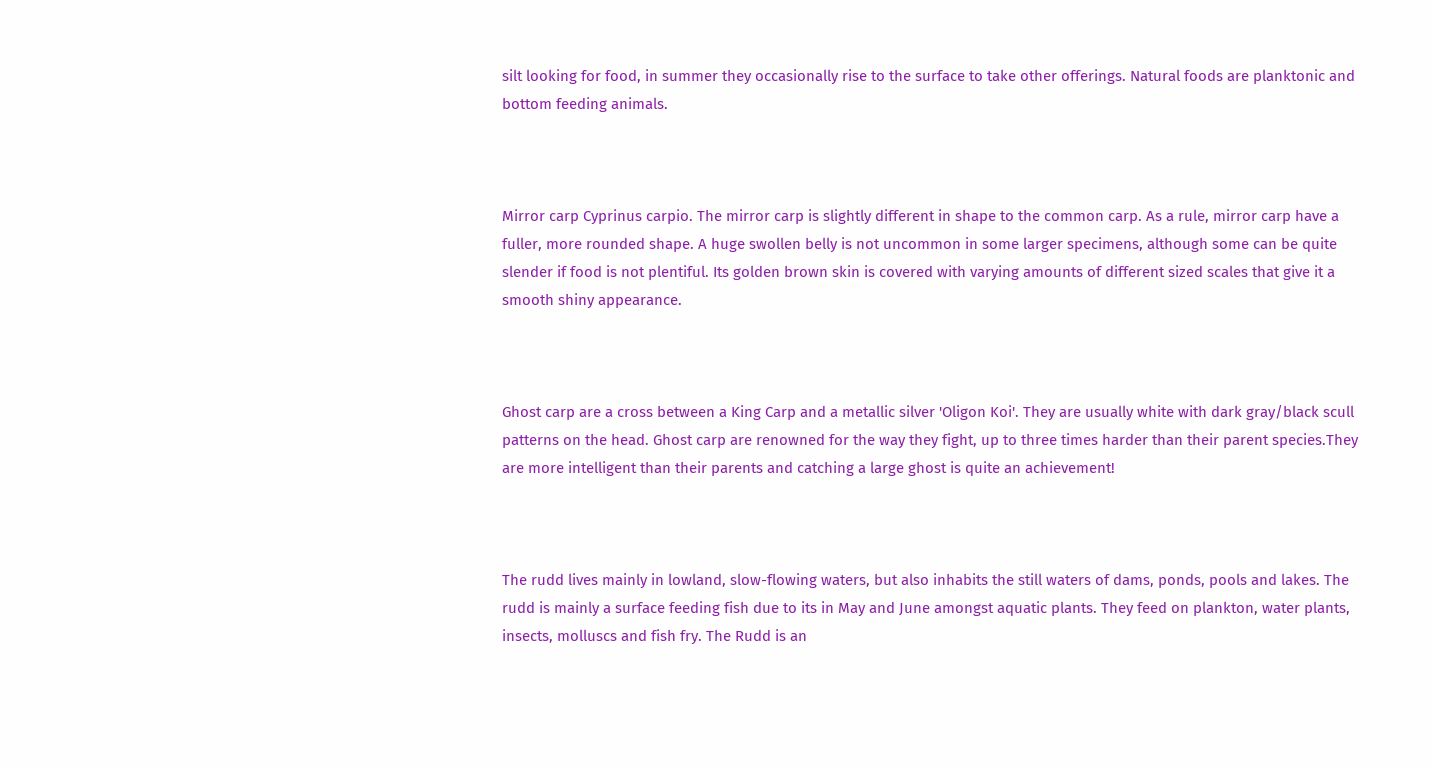silt looking for food, in summer they occasionally rise to the surface to take other offerings. Natural foods are planktonic and bottom feeding animals.



Mirror carp Cyprinus carpio. The mirror carp is slightly different in shape to the common carp. As a rule, mirror carp have a fuller, more rounded shape. A huge swollen belly is not uncommon in some larger specimens, although some can be quite slender if food is not plentiful. Its golden brown skin is covered with varying amounts of different sized scales that give it a smooth shiny appearance.



Ghost carp are a cross between a King Carp and a metallic silver 'Oligon Koi'. They are usually white with dark gray/black scull patterns on the head. Ghost carp are renowned for the way they fight, up to three times harder than their parent species.They are more intelligent than their parents and catching a large ghost is quite an achievement!



The rudd lives mainly in lowland, slow-flowing waters, but also inhabits the still waters of dams, ponds, pools and lakes. The rudd is mainly a surface feeding fish due to its in May and June amongst aquatic plants. They feed on plankton, water plants, insects, molluscs and fish fry. The Rudd is an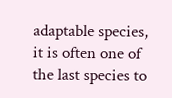adaptable species, it is often one of the last species to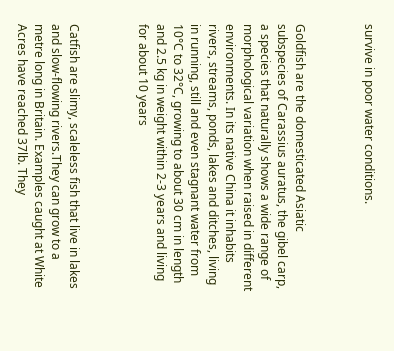survive in poor water conditions.



Goldfish are the domesticated Asiatic subspecies of Carassius auratus, the gibel carp, a species that naturally shows a wide range of morphological variation when raised in different environments. In its native China it inhabits rivers, streams, ponds, lakes and ditches, living in running, still and even stagnant water from 10°C to 32°C, growing to about 30 cm in length and 2.5 kg in weight within 2-3 years and living for about 10 years



Catfish are slimy, scaleless fish that live in lakes and slow-flowing rivers.They can grow to a metre long in Britain. Examples caught at White Acres have reached 37lb. They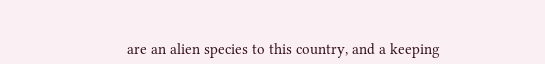are an alien species to this country, and a keeping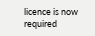licence is now required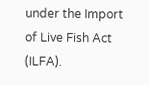under the Import of Live Fish Act (ILFA).